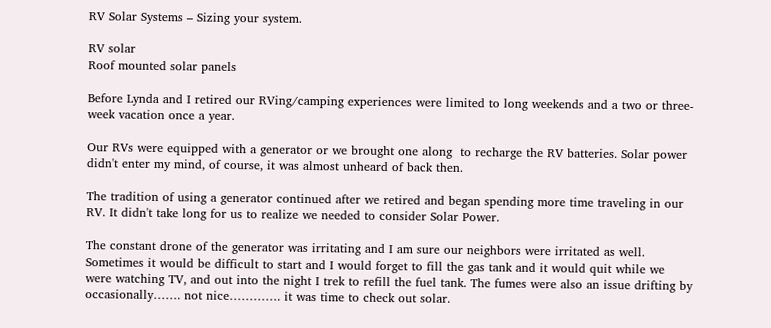RV Solar Systems – Sizing your system.

RV solar
Roof mounted solar panels

Before Lynda and I retired our RVing/camping experiences were limited to long weekends and a two or three-week vacation once a year.

Our RVs were equipped with a generator or we brought one along  to recharge the RV batteries. Solar power didn't enter my mind, of course, it was almost unheard of back then.

The tradition of using a generator continued after we retired and began spending more time traveling in our RV. It didn't take long for us to realize we needed to consider Solar Power.

The constant drone of the generator was irritating and I am sure our neighbors were irritated as well. Sometimes it would be difficult to start and I would forget to fill the gas tank and it would quit while we were watching TV, and out into the night I trek to refill the fuel tank. The fumes were also an issue drifting by occasionally……. not nice…………. it was time to check out solar.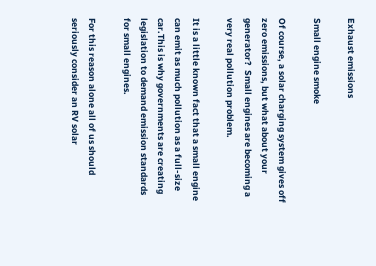Exhaust emissions

Small engine smoke

Of course, a solar charging system gives off zero emissions, but what about your generator?  Small engines are becoming a very real pollution problem.

It is a little known fact that a small engine can emit as much pollution as a full-size car.This is why governments are creating legislation to demand emission standards for small engines.

For this reason alone all of us should seriously consider an RV solar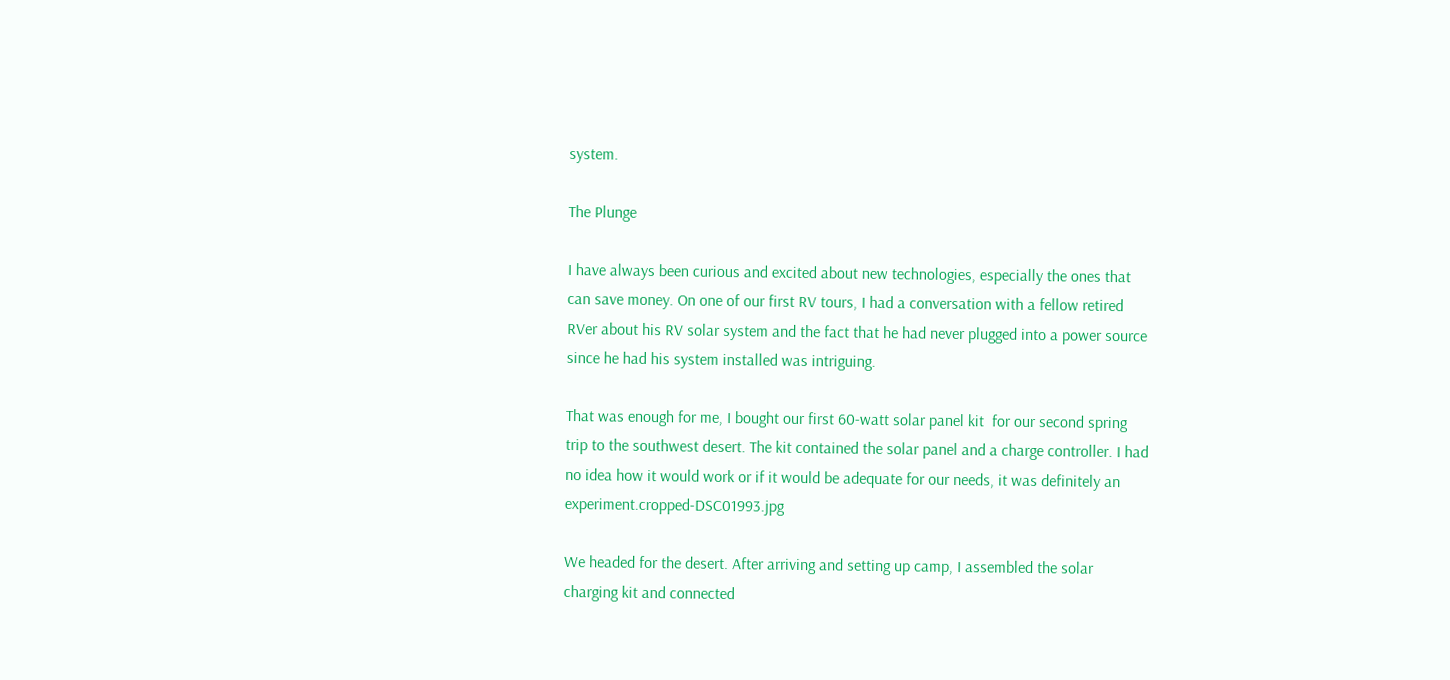system.

The Plunge

I have always been curious and excited about new technologies, especially the ones that can save money. On one of our first RV tours, I had a conversation with a fellow retired RVer about his RV solar system and the fact that he had never plugged into a power source since he had his system installed was intriguing.

That was enough for me, I bought our first 60-watt solar panel kit  for our second spring trip to the southwest desert. The kit contained the solar panel and a charge controller. I had no idea how it would work or if it would be adequate for our needs, it was definitely an experiment.cropped-DSC01993.jpg

We headed for the desert. After arriving and setting up camp, I assembled the solar charging kit and connected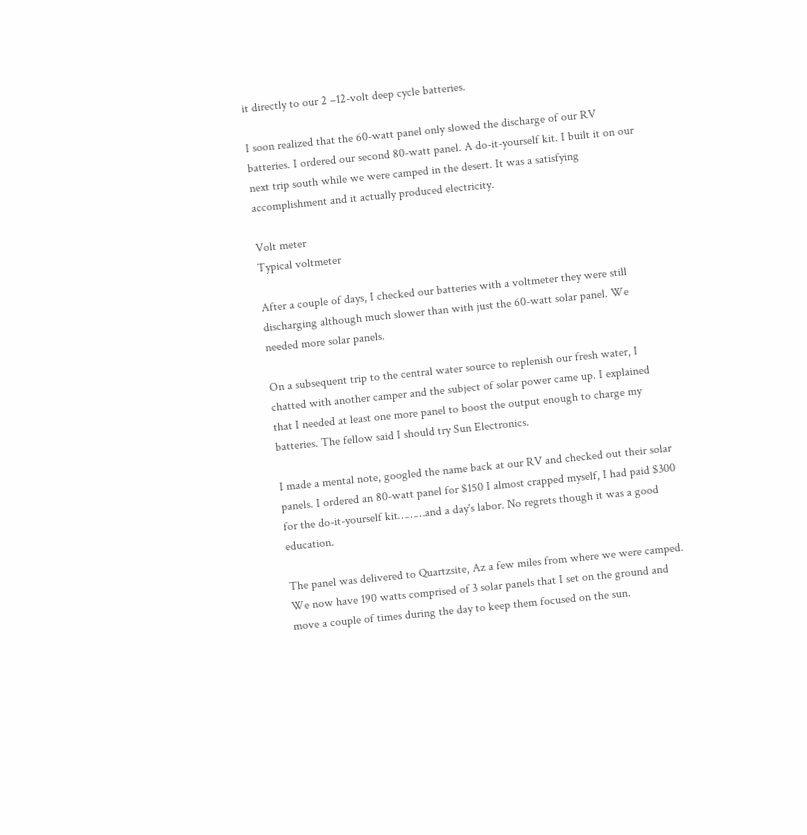it directly to our 2 –12-volt deep cycle batteries.

I soon realized that the 60-watt panel only slowed the discharge of our RV batteries. I ordered our second 80-watt panel. A do-it-yourself kit. I built it on our next trip south while we were camped in the desert. It was a satisfying accomplishment and it actually produced electricity.

Volt meter
Typical voltmeter

After a couple of days, I checked our batteries with a voltmeter they were still discharging although much slower than with just the 60-watt solar panel. We needed more solar panels.

On a subsequent trip to the central water source to replenish our fresh water, I chatted with another camper and the subject of solar power came up. I explained that I needed at least one more panel to boost the output enough to charge my batteries. The fellow said I should try Sun Electronics.

I made a mental note, googled the name back at our RV and checked out their solar panels. I ordered an 80-watt panel for $150 I almost crapped myself, I had paid $300 for the do-it-yourself kit………and a day's labor. No regrets though it was a good education.

The panel was delivered to Quartzsite, Az a few miles from where we were camped. We now have 190 watts comprised of 3 solar panels that I set on the ground and move a couple of times during the day to keep them focused on the sun.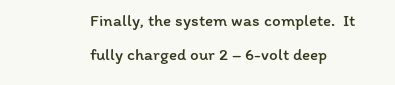Finally, the system was complete.  It fully charged our 2 – 6-volt deep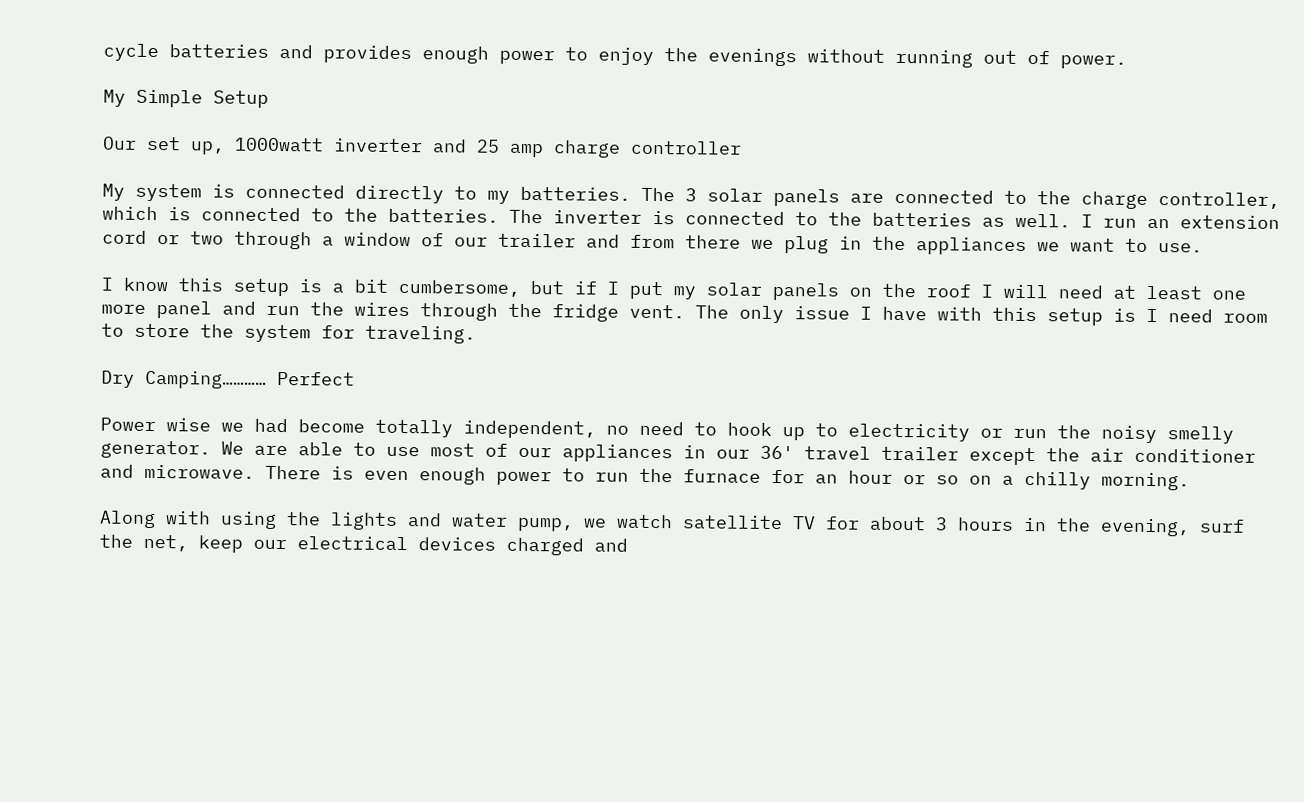cycle batteries and provides enough power to enjoy the evenings without running out of power.

My Simple Setup

Our set up, 1000watt inverter and 25 amp charge controller

My system is connected directly to my batteries. The 3 solar panels are connected to the charge controller, which is connected to the batteries. The inverter is connected to the batteries as well. I run an extension cord or two through a window of our trailer and from there we plug in the appliances we want to use.

I know this setup is a bit cumbersome, but if I put my solar panels on the roof I will need at least one more panel and run the wires through the fridge vent. The only issue I have with this setup is I need room to store the system for traveling.

Dry Camping………… Perfect

Power wise we had become totally independent, no need to hook up to electricity or run the noisy smelly generator. We are able to use most of our appliances in our 36' travel trailer except the air conditioner and microwave. There is even enough power to run the furnace for an hour or so on a chilly morning.

Along with using the lights and water pump, we watch satellite TV for about 3 hours in the evening, surf the net, keep our electrical devices charged and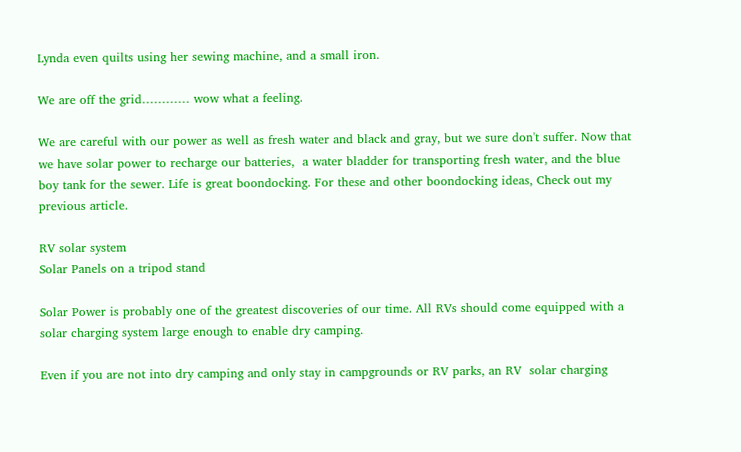Lynda even quilts using her sewing machine, and a small iron.

We are off the grid………… wow what a feeling.

We are careful with our power as well as fresh water and black and gray, but we sure don't suffer. Now that we have solar power to recharge our batteries,  a water bladder for transporting fresh water, and the blue boy tank for the sewer. Life is great boondocking. For these and other boondocking ideas, Check out my previous article.

RV solar system
Solar Panels on a tripod stand

Solar Power is probably one of the greatest discoveries of our time. All RVs should come equipped with a solar charging system large enough to enable dry camping.

Even if you are not into dry camping and only stay in campgrounds or RV parks, an RV  solar charging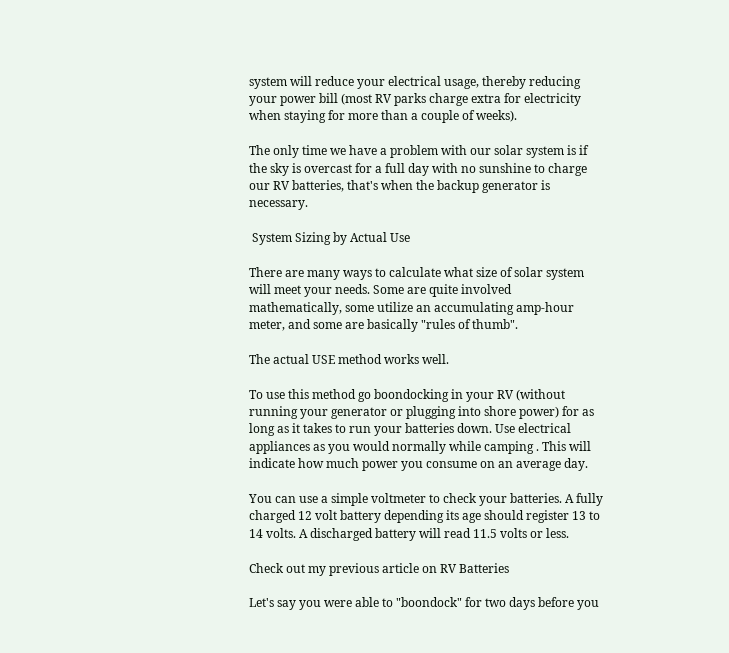system will reduce your electrical usage, thereby reducing your power bill (most RV parks charge extra for electricity when staying for more than a couple of weeks).

The only time we have a problem with our solar system is if the sky is overcast for a full day with no sunshine to charge our RV batteries, that's when the backup generator is necessary.

 System Sizing by Actual Use

There are many ways to calculate what size of solar system will meet your needs. Some are quite involved mathematically, some utilize an accumulating amp-hour meter, and some are basically "rules of thumb".

The actual USE method works well.

To use this method go boondocking in your RV (without running your generator or plugging into shore power) for as long as it takes to run your batteries down. Use electrical appliances as you would normally while camping . This will indicate how much power you consume on an average day.

You can use a simple voltmeter to check your batteries. A fully charged 12 volt battery depending its age should register 13 to 14 volts. A discharged battery will read 11.5 volts or less.

Check out my previous article on RV Batteries

Let's say you were able to "boondock" for two days before you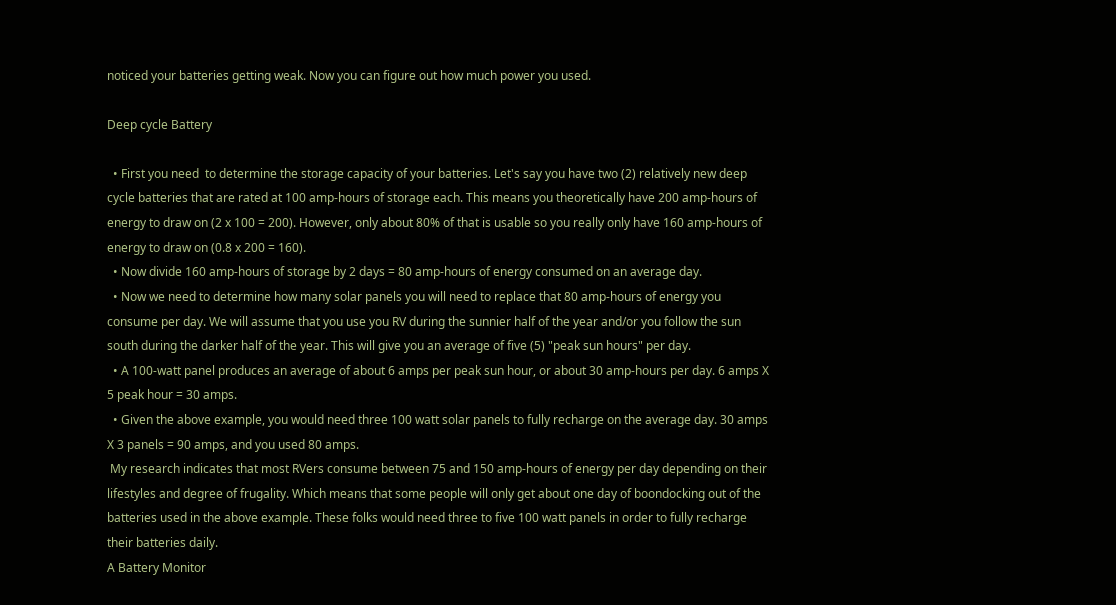noticed your batteries getting weak. Now you can figure out how much power you used.

Deep cycle Battery

  • First you need  to determine the storage capacity of your batteries. Let's say you have two (2) relatively new deep cycle batteries that are rated at 100 amp-hours of storage each. This means you theoretically have 200 amp-hours of energy to draw on (2 x 100 = 200). However, only about 80% of that is usable so you really only have 160 amp-hours of energy to draw on (0.8 x 200 = 160).
  • Now divide 160 amp-hours of storage by 2 days = 80 amp-hours of energy consumed on an average day.
  • Now we need to determine how many solar panels you will need to replace that 80 amp-hours of energy you consume per day. We will assume that you use you RV during the sunnier half of the year and/or you follow the sun south during the darker half of the year. This will give you an average of five (5) "peak sun hours" per day.
  • A 100-watt panel produces an average of about 6 amps per peak sun hour, or about 30 amp-hours per day. 6 amps X 5 peak hour = 30 amps.
  • Given the above example, you would need three 100 watt solar panels to fully recharge on the average day. 30 amps X 3 panels = 90 amps, and you used 80 amps.
 My research indicates that most RVers consume between 75 and 150 amp-hours of energy per day depending on their lifestyles and degree of frugality. Which means that some people will only get about one day of boondocking out of the batteries used in the above example. These folks would need three to five 100 watt panels in order to fully recharge their batteries daily.
A Battery Monitor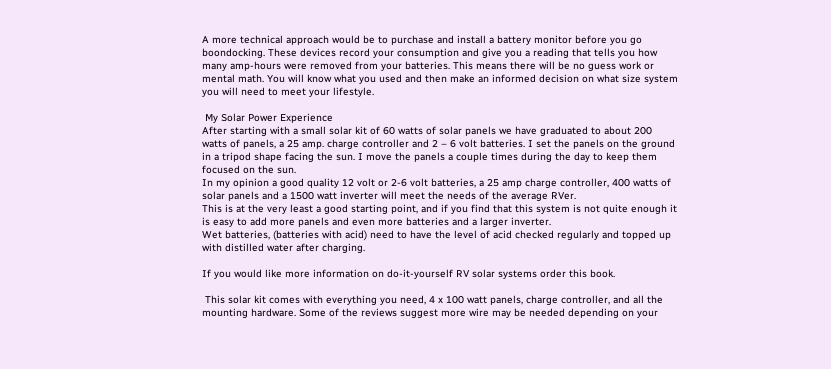A more technical approach would be to purchase and install a battery monitor before you go boondocking. These devices record your consumption and give you a reading that tells you how many amp-hours were removed from your batteries. This means there will be no guess work or mental math. You will know what you used and then make an informed decision on what size system you will need to meet your lifestyle.

 My Solar Power Experience
After starting with a small solar kit of 60 watts of solar panels we have graduated to about 200 watts of panels, a 25 amp. charge controller and 2 – 6 volt batteries. I set the panels on the ground in a tripod shape facing the sun. I move the panels a couple times during the day to keep them focused on the sun.
In my opinion a good quality 12 volt or 2-6 volt batteries, a 25 amp charge controller, 400 watts of solar panels and a 1500 watt inverter will meet the needs of the average RVer.
This is at the very least a good starting point, and if you find that this system is not quite enough it is easy to add more panels and even more batteries and a larger inverter.
Wet batteries, (batteries with acid) need to have the level of acid checked regularly and topped up with distilled water after charging.

If you would like more information on do-it-yourself RV solar systems order this book.

 This solar kit comes with everything you need, 4 x 100 watt panels, charge controller, and all the mounting hardware. Some of the reviews suggest more wire may be needed depending on your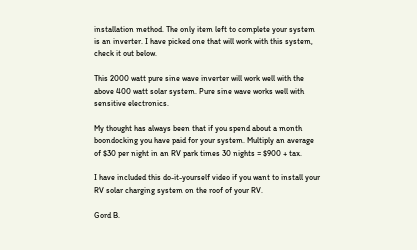installation method. The only item left to complete your system is an inverter. I have picked one that will work with this system, check it out below.

This 2000 watt pure sine wave inverter will work well with the above 400 watt solar system. Pure sine wave works well with sensitive electronics.

My thought has always been that if you spend about a month boondocking you have paid for your system. Multiply an average of $30 per night in an RV park times 30 nights = $900 + tax.

I have included this do-it-yourself video if you want to install your RV solar charging system on the roof of your RV.

Gord B.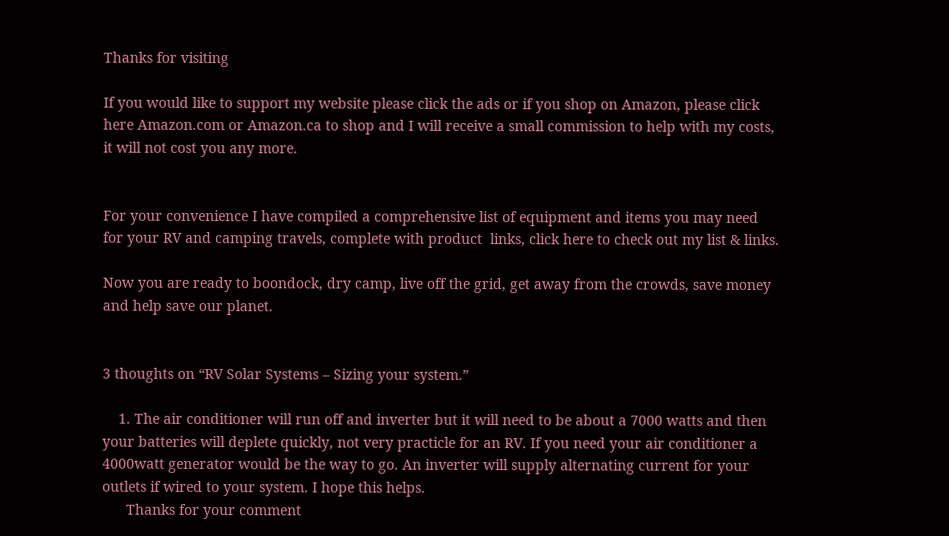Thanks for visiting

If you would like to support my website please click the ads or if you shop on Amazon, please click here Amazon.com or Amazon.ca to shop and I will receive a small commission to help with my costs, it will not cost you any more.


For your convenience I have compiled a comprehensive list of equipment and items you may need for your RV and camping travels, complete with product  links, click here to check out my list & links.

Now you are ready to boondock, dry camp, live off the grid, get away from the crowds, save money and help save our planet.


3 thoughts on “RV Solar Systems – Sizing your system.”

    1. The air conditioner will run off and inverter but it will need to be about a 7000 watts and then your batteries will deplete quickly, not very practicle for an RV. If you need your air conditioner a 4000watt generator would be the way to go. An inverter will supply alternating current for your outlets if wired to your system. I hope this helps.
      Thanks for your comment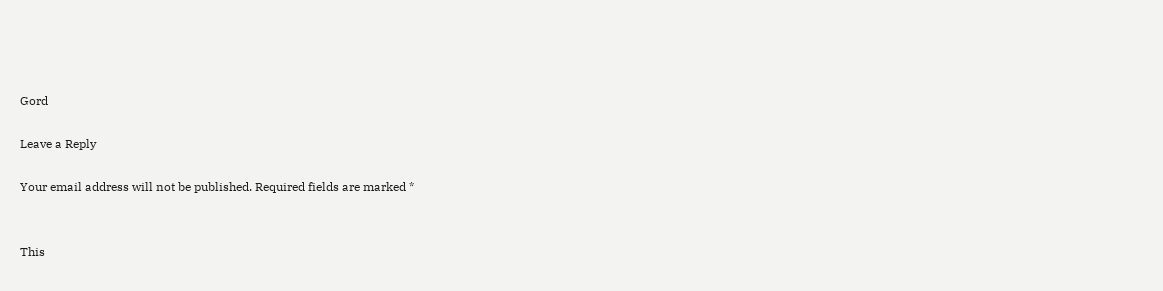Gord

Leave a Reply

Your email address will not be published. Required fields are marked *


This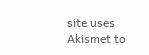site uses Akismet to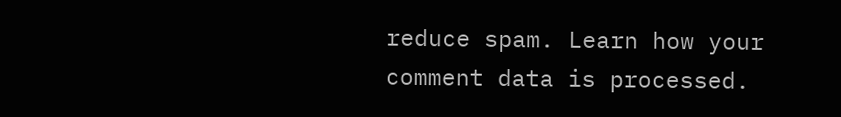reduce spam. Learn how your comment data is processed.